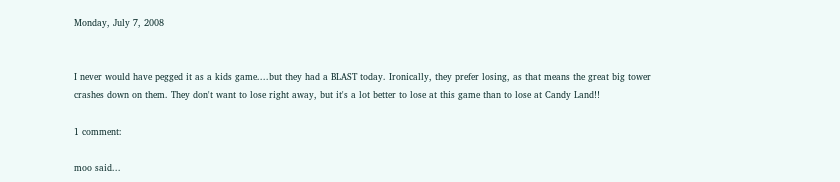Monday, July 7, 2008


I never would have pegged it as a kids game....but they had a BLAST today. Ironically, they prefer losing, as that means the great big tower crashes down on them. They don't want to lose right away, but it's a lot better to lose at this game than to lose at Candy Land!!

1 comment:

moo said...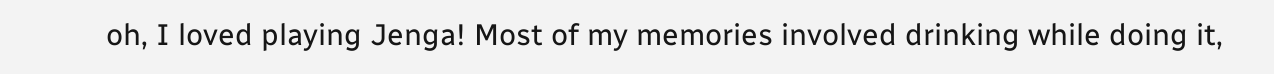oh, I loved playing Jenga! Most of my memories involved drinking while doing it,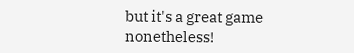but it's a great game nonetheless!